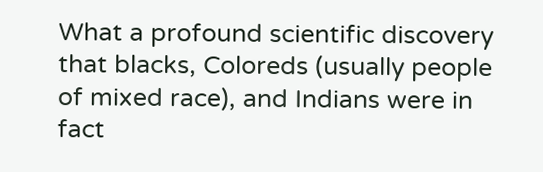What a profound scientific discovery that blacks, Coloreds (usually people of mixed race), and Indians were in fact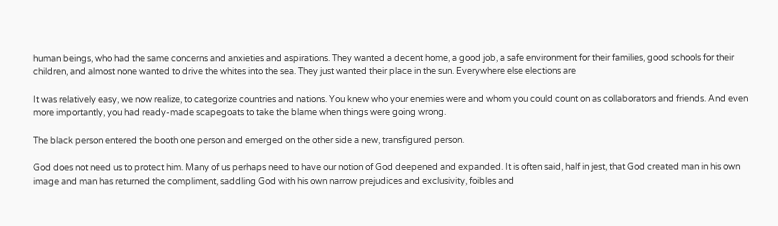human beings, who had the same concerns and anxieties and aspirations. They wanted a decent home, a good job, a safe environment for their families, good schools for their children, and almost none wanted to drive the whites into the sea. They just wanted their place in the sun. Everywhere else elections are

It was relatively easy, we now realize, to categorize countries and nations. You knew who your enemies were and whom you could count on as collaborators and friends. And even more importantly, you had ready-made scapegoats to take the blame when things were going wrong.

The black person entered the booth one person and emerged on the other side a new, transfigured person.

God does not need us to protect him. Many of us perhaps need to have our notion of God deepened and expanded. It is often said, half in jest, that God created man in his own image and man has returned the compliment, saddling God with his own narrow prejudices and exclusivity, foibles and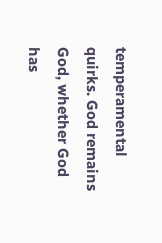temperamental quirks. God remains God, whether God has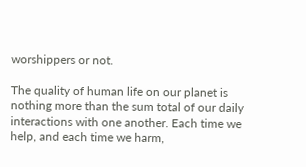worshippers or not.

The quality of human life on our planet is nothing more than the sum total of our daily interactions with one another. Each time we help, and each time we harm,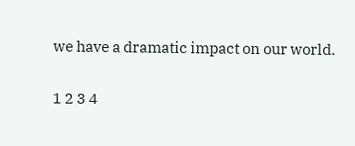we have a dramatic impact on our world.

1 2 3 4